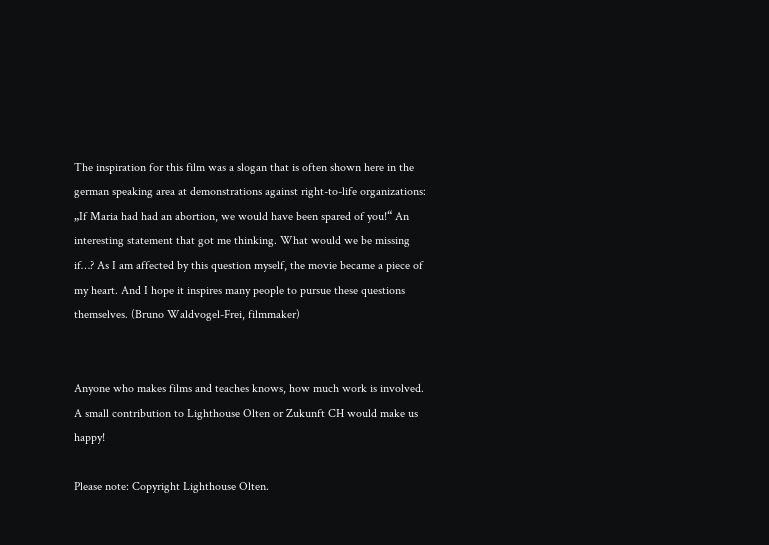The inspiration for this film was a slogan that is often shown here in the german speaking area at demonstrations against right-to-life organizations: „If Maria had had an abortion, we would have been spared of you!“ An interesting statement that got me thinking. What would we be missing if…? As I am affected by this question myself, the movie became a piece of my heart. And I hope it inspires many people to pursue these questions themselves. (Bruno Waldvogel-Frei, filmmaker)


Anyone who makes films and teaches knows, how much work is involved. A small contribution to Lighthouse Olten or Zukunft CH would make us happy!

Please note: Copyright Lighthouse Olten.